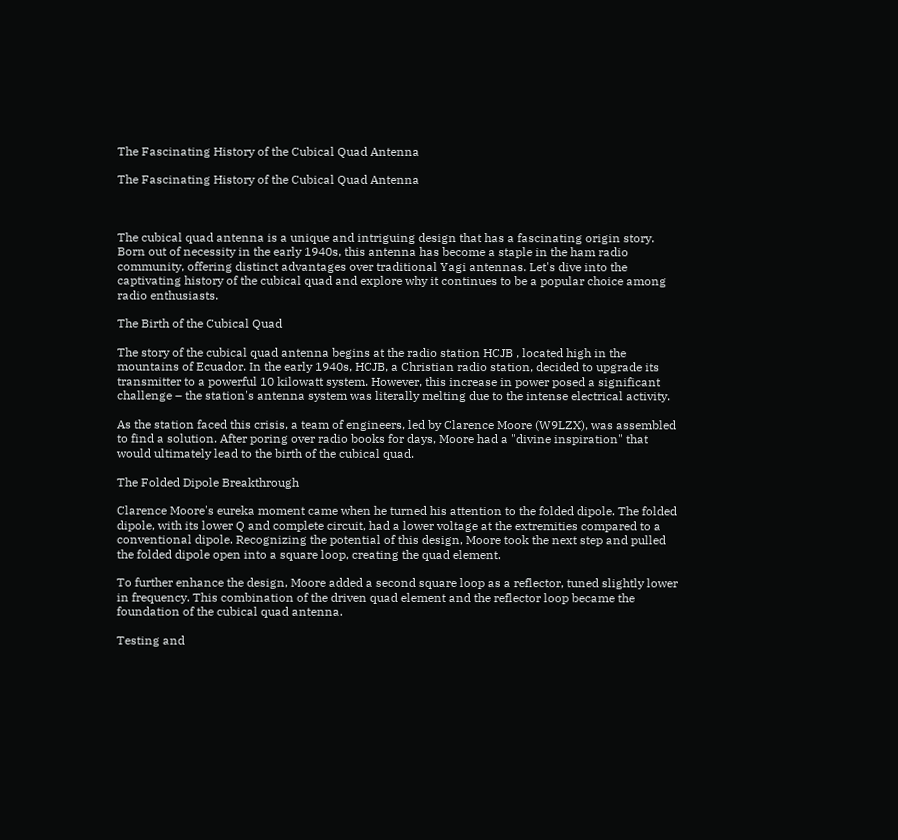The Fascinating History of the Cubical Quad Antenna

The Fascinating History of the Cubical Quad Antenna



The cubical quad antenna is a unique and intriguing design that has a fascinating origin story. Born out of necessity in the early 1940s, this antenna has become a staple in the ham radio community, offering distinct advantages over traditional Yagi antennas. Let's dive into the captivating history of the cubical quad and explore why it continues to be a popular choice among radio enthusiasts.

The Birth of the Cubical Quad

The story of the cubical quad antenna begins at the radio station HCJB , located high in the mountains of Ecuador. In the early 1940s, HCJB, a Christian radio station, decided to upgrade its transmitter to a powerful 10 kilowatt system. However, this increase in power posed a significant challenge – the station's antenna system was literally melting due to the intense electrical activity.

As the station faced this crisis, a team of engineers, led by Clarence Moore (W9LZX), was assembled to find a solution. After poring over radio books for days, Moore had a "divine inspiration" that would ultimately lead to the birth of the cubical quad.

The Folded Dipole Breakthrough

Clarence Moore's eureka moment came when he turned his attention to the folded dipole. The folded dipole, with its lower Q and complete circuit, had a lower voltage at the extremities compared to a conventional dipole. Recognizing the potential of this design, Moore took the next step and pulled the folded dipole open into a square loop, creating the quad element.

To further enhance the design, Moore added a second square loop as a reflector, tuned slightly lower in frequency. This combination of the driven quad element and the reflector loop became the foundation of the cubical quad antenna.

Testing and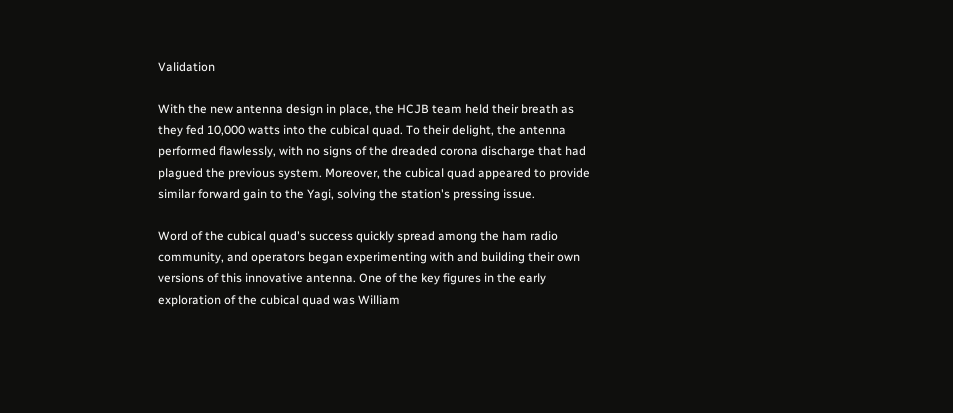Validation

With the new antenna design in place, the HCJB team held their breath as they fed 10,000 watts into the cubical quad. To their delight, the antenna performed flawlessly, with no signs of the dreaded corona discharge that had plagued the previous system. Moreover, the cubical quad appeared to provide similar forward gain to the Yagi, solving the station's pressing issue.

Word of the cubical quad's success quickly spread among the ham radio community, and operators began experimenting with and building their own versions of this innovative antenna. One of the key figures in the early exploration of the cubical quad was William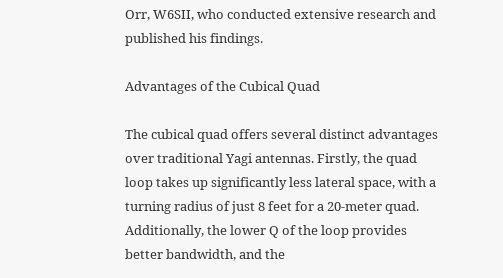Orr, W6SII, who conducted extensive research and published his findings.

Advantages of the Cubical Quad

The cubical quad offers several distinct advantages over traditional Yagi antennas. Firstly, the quad loop takes up significantly less lateral space, with a turning radius of just 8 feet for a 20-meter quad. Additionally, the lower Q of the loop provides better bandwidth, and the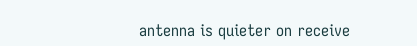antenna is quieter on receive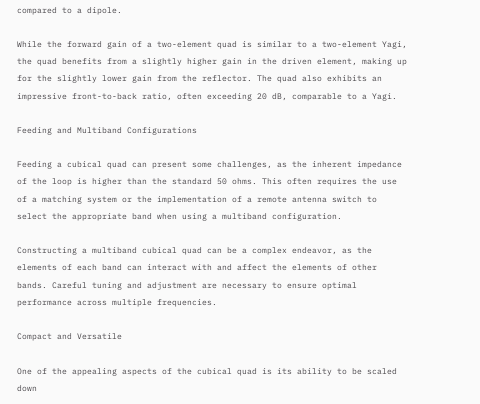compared to a dipole.

While the forward gain of a two-element quad is similar to a two-element Yagi, the quad benefits from a slightly higher gain in the driven element, making up for the slightly lower gain from the reflector. The quad also exhibits an impressive front-to-back ratio, often exceeding 20 dB, comparable to a Yagi.

Feeding and Multiband Configurations

Feeding a cubical quad can present some challenges, as the inherent impedance of the loop is higher than the standard 50 ohms. This often requires the use of a matching system or the implementation of a remote antenna switch to select the appropriate band when using a multiband configuration.

Constructing a multiband cubical quad can be a complex endeavor, as the elements of each band can interact with and affect the elements of other bands. Careful tuning and adjustment are necessary to ensure optimal performance across multiple frequencies.

Compact and Versatile

One of the appealing aspects of the cubical quad is its ability to be scaled down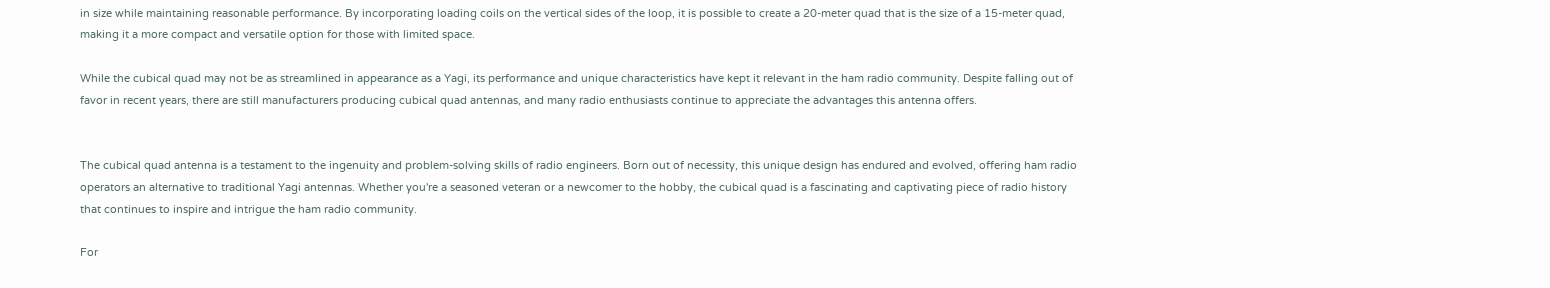in size while maintaining reasonable performance. By incorporating loading coils on the vertical sides of the loop, it is possible to create a 20-meter quad that is the size of a 15-meter quad, making it a more compact and versatile option for those with limited space.

While the cubical quad may not be as streamlined in appearance as a Yagi, its performance and unique characteristics have kept it relevant in the ham radio community. Despite falling out of favor in recent years, there are still manufacturers producing cubical quad antennas, and many radio enthusiasts continue to appreciate the advantages this antenna offers.


The cubical quad antenna is a testament to the ingenuity and problem-solving skills of radio engineers. Born out of necessity, this unique design has endured and evolved, offering ham radio operators an alternative to traditional Yagi antennas. Whether you're a seasoned veteran or a newcomer to the hobby, the cubical quad is a fascinating and captivating piece of radio history that continues to inspire and intrigue the ham radio community.

For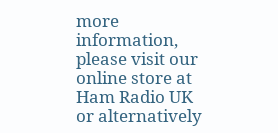more information, please visit our online store at Ham Radio UK or alternatively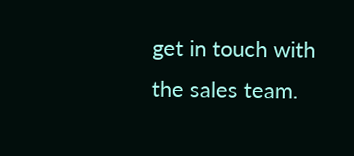get in touch with the sales team.